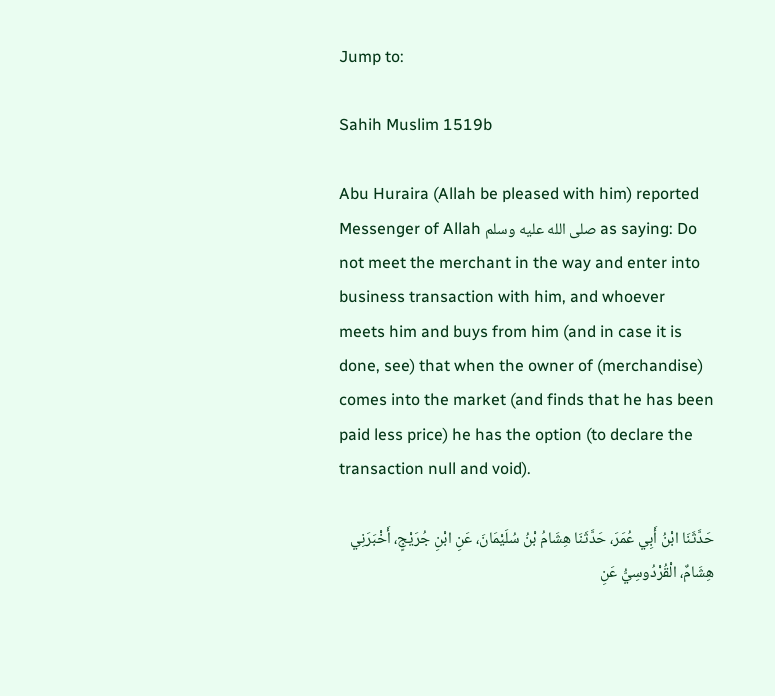Jump to:

Sahih Muslim 1519b

Abu Huraira (Allah be pleased with him) reported Messenger of Allah صلى الله عليه وسلم as saying: Do not meet the merchant in the way and enter into business transaction with him, and whoever meets him and buys from him (and in case it is done, see) that when the owner of (merchandise) comes into the market (and finds that he has been paid less price) he has the option (to declare the transaction null and void).

حَدَّثَنَا ابْنُ أَبِي عُمَرَ، حَدَّثَنَا هِشَامُ بْنُ سُلَيْمَانَ، عَنِ ابْنِ جُرَيْجٍ، أَخْبَرَنِي هِشَامٌ، الْقُرْدُوسِيُّ عَنِ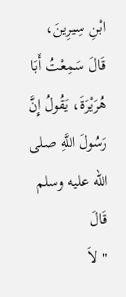ابْنِ سِيرِينَ، قَالَ سَمِعْتُ أَبَا هُرَيْرَةَ، يَقُولُ إِنَّ رَسُولَ اللَّهِ صلى الله عليه وسلم قَالَ
" لاَ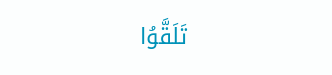تَلَقَّوُا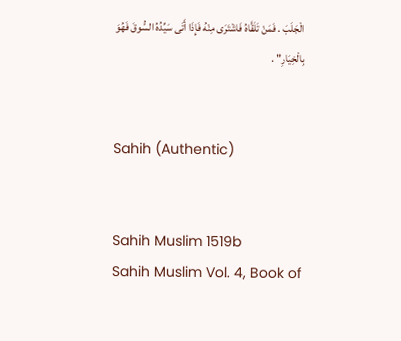الْجَلَبَ . فَمَنْ تَلَقَّاهُ فَاشْتَرَى مِنْهُ فَإِذَا أَتَى سَيِّدُهُ السُّوقَ فَهُوَ بِالْخِيَارِ" .


Sahih (Authentic)


Sahih Muslim 1519b
Sahih Muslim Vol. 4, Book of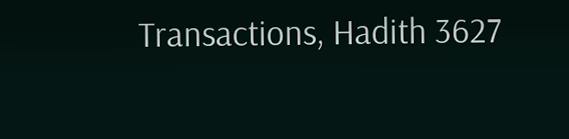Transactions, Hadith 3627